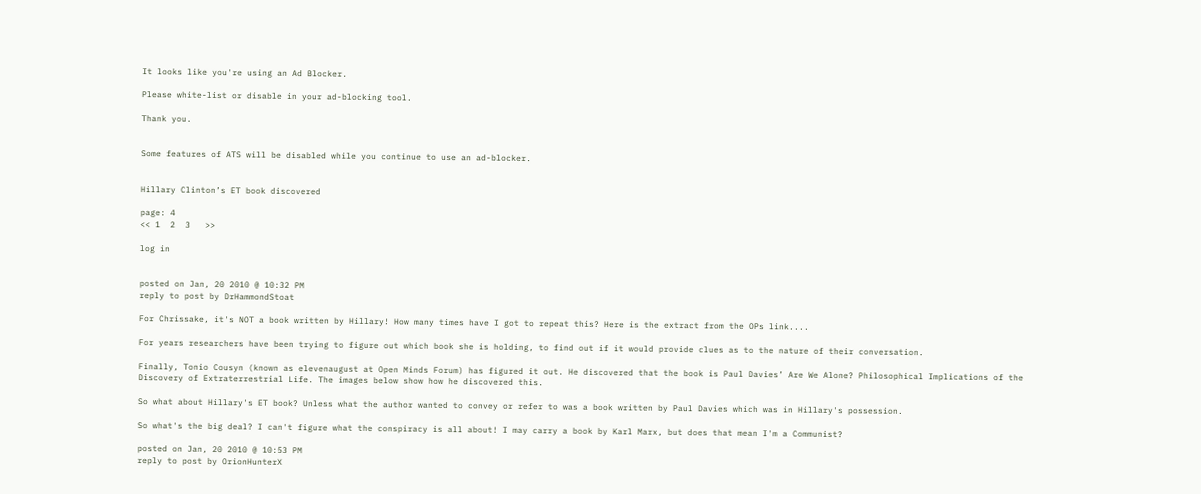It looks like you're using an Ad Blocker.

Please white-list or disable in your ad-blocking tool.

Thank you.


Some features of ATS will be disabled while you continue to use an ad-blocker.


Hillary Clinton’s ET book discovered

page: 4
<< 1  2  3   >>

log in


posted on Jan, 20 2010 @ 10:32 PM
reply to post by DrHammondStoat

For Chrissake, it's NOT a book written by Hillary! How many times have I got to repeat this? Here is the extract from the OPs link....

For years researchers have been trying to figure out which book she is holding, to find out if it would provide clues as to the nature of their conversation.

Finally, Tonio Cousyn (known as elevenaugust at Open Minds Forum) has figured it out. He discovered that the book is Paul Davies’ Are We Alone? Philosophical Implications of the Discovery of Extraterrestrial Life. The images below show how he discovered this.

So what about Hillary's ET book? Unless what the author wanted to convey or refer to was a book written by Paul Davies which was in Hillary's possession.

So what's the big deal? I can't figure what the conspiracy is all about! I may carry a book by Karl Marx, but does that mean I'm a Communist?

posted on Jan, 20 2010 @ 10:53 PM
reply to post by OrionHunterX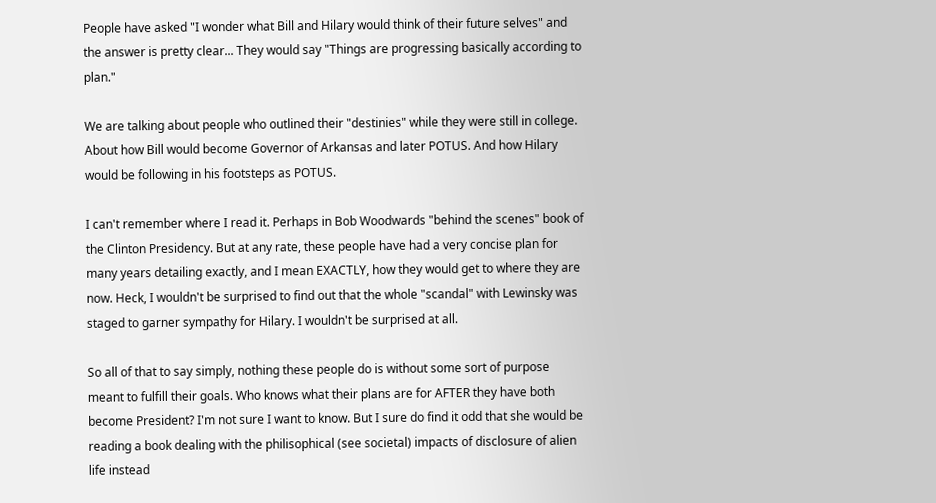People have asked "I wonder what Bill and Hilary would think of their future selves" and the answer is pretty clear... They would say "Things are progressing basically according to plan."

We are talking about people who outlined their "destinies" while they were still in college. About how Bill would become Governor of Arkansas and later POTUS. And how Hilary would be following in his footsteps as POTUS.

I can't remember where I read it. Perhaps in Bob Woodwards "behind the scenes" book of the Clinton Presidency. But at any rate, these people have had a very concise plan for many years detailing exactly, and I mean EXACTLY, how they would get to where they are now. Heck, I wouldn't be surprised to find out that the whole "scandal" with Lewinsky was staged to garner sympathy for Hilary. I wouldn't be surprised at all.

So all of that to say simply, nothing these people do is without some sort of purpose meant to fulfill their goals. Who knows what their plans are for AFTER they have both become President? I'm not sure I want to know. But I sure do find it odd that she would be reading a book dealing with the philisophical (see societal) impacts of disclosure of alien life instead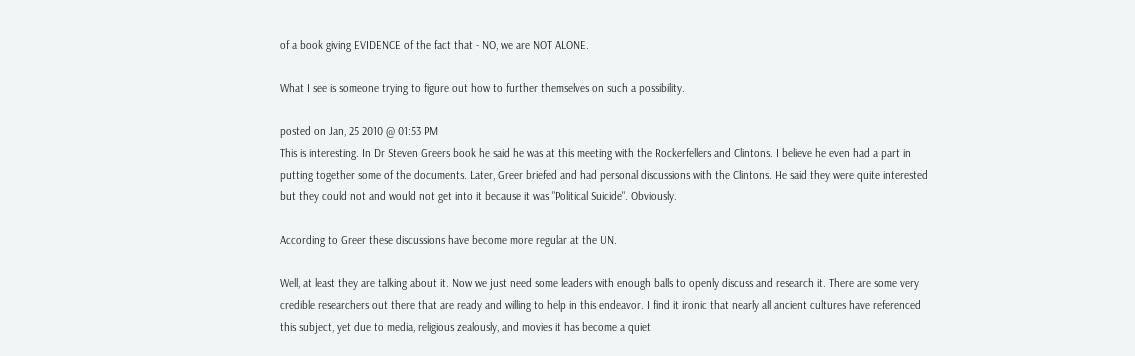of a book giving EVIDENCE of the fact that - NO, we are NOT ALONE.

What I see is someone trying to figure out how to further themselves on such a possibility.

posted on Jan, 25 2010 @ 01:53 PM
This is interesting. In Dr Steven Greers book he said he was at this meeting with the Rockerfellers and Clintons. I believe he even had a part in putting together some of the documents. Later, Greer briefed and had personal discussions with the Clintons. He said they were quite interested but they could not and would not get into it because it was "Political Suicide". Obviously.

According to Greer these discussions have become more regular at the UN.

Well, at least they are talking about it. Now we just need some leaders with enough balls to openly discuss and research it. There are some very credible researchers out there that are ready and willing to help in this endeavor. I find it ironic that nearly all ancient cultures have referenced this subject, yet due to media, religious zealously, and movies it has become a quiet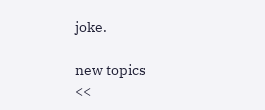joke.

new topics
<<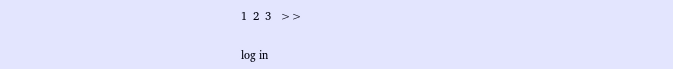1  2  3   >>

log in